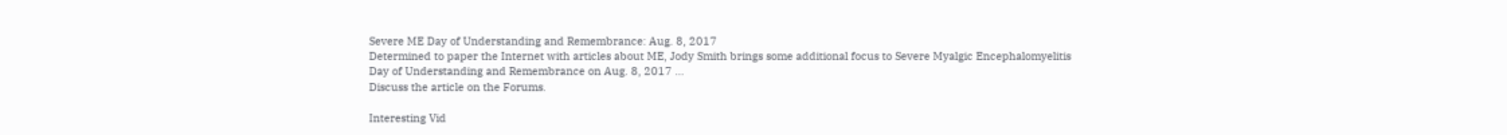Severe ME Day of Understanding and Remembrance: Aug. 8, 2017
Determined to paper the Internet with articles about ME, Jody Smith brings some additional focus to Severe Myalgic Encephalomyelitis Day of Understanding and Remembrance on Aug. 8, 2017 ...
Discuss the article on the Forums.

Interesting Vid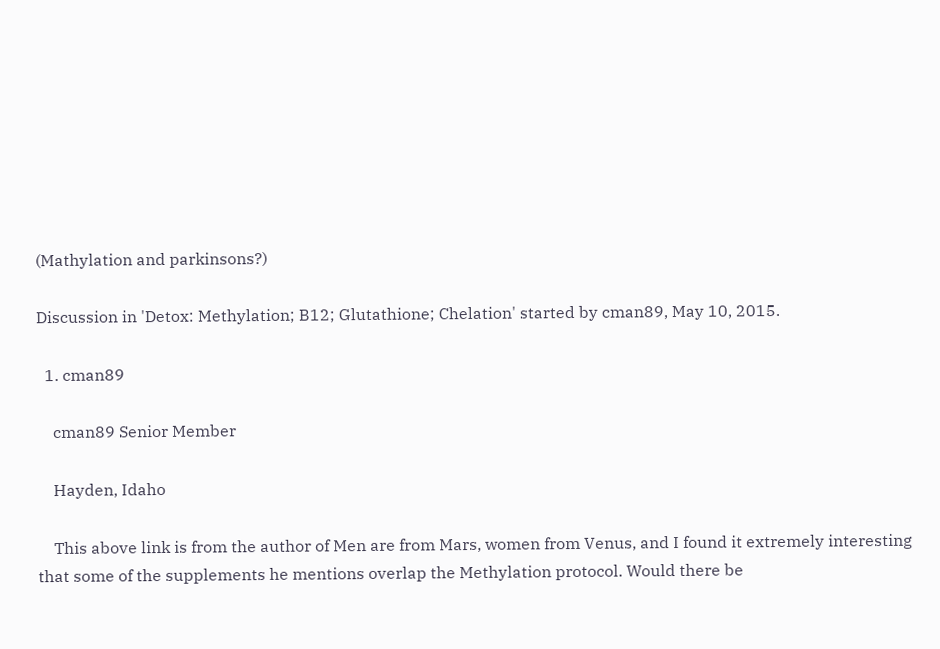(Mathylation and parkinsons?)

Discussion in 'Detox: Methylation; B12; Glutathione; Chelation' started by cman89, May 10, 2015.

  1. cman89

    cman89 Senior Member

    Hayden, Idaho

    This above link is from the author of Men are from Mars, women from Venus, and I found it extremely interesting that some of the supplements he mentions overlap the Methylation protocol. Would there be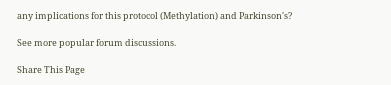any implications for this protocol (Methylation) and Parkinson's?

See more popular forum discussions.

Share This Page